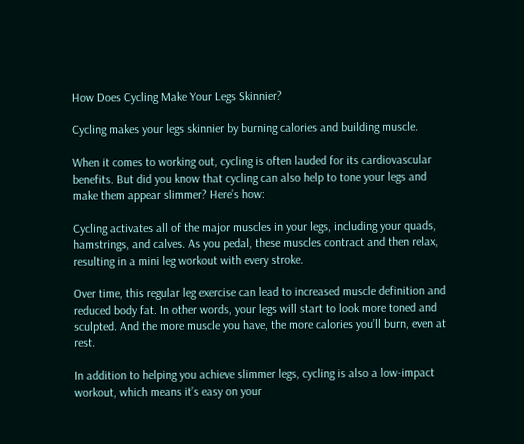How Does Cycling Make Your Legs Skinnier?

Cycling makes your legs skinnier by burning calories and building muscle.

When it comes to working out, cycling is often lauded for its cardiovascular benefits. But did you know that cycling can also help to tone your legs and make them appear slimmer? Here’s how:

Cycling activates all of the major muscles in your legs, including your quads, hamstrings, and calves. As you pedal, these muscles contract and then relax, resulting in a mini leg workout with every stroke.

Over time, this regular leg exercise can lead to increased muscle definition and reduced body fat. In other words, your legs will start to look more toned and sculpted. And the more muscle you have, the more calories you’ll burn, even at rest.

In addition to helping you achieve slimmer legs, cycling is also a low-impact workout, which means it’s easy on your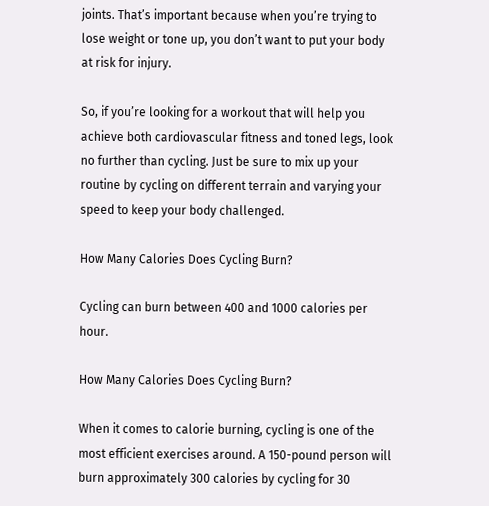joints. That’s important because when you’re trying to lose weight or tone up, you don’t want to put your body at risk for injury.

So, if you’re looking for a workout that will help you achieve both cardiovascular fitness and toned legs, look no further than cycling. Just be sure to mix up your routine by cycling on different terrain and varying your speed to keep your body challenged.

How Many Calories Does Cycling Burn?

Cycling can burn between 400 and 1000 calories per hour.

How Many Calories Does Cycling Burn?

When it comes to calorie burning, cycling is one of the most efficient exercises around. A 150-pound person will burn approximately 300 calories by cycling for 30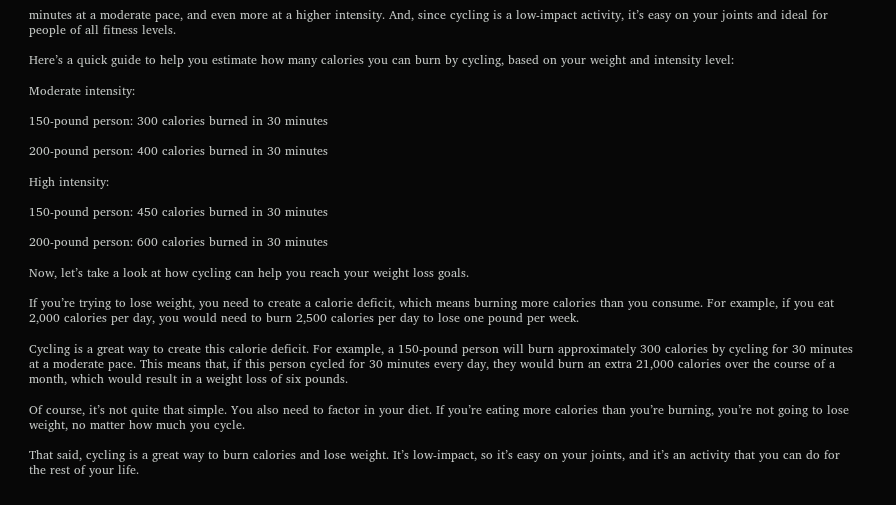minutes at a moderate pace, and even more at a higher intensity. And, since cycling is a low-impact activity, it’s easy on your joints and ideal for people of all fitness levels.

Here’s a quick guide to help you estimate how many calories you can burn by cycling, based on your weight and intensity level:

Moderate intensity:

150-pound person: 300 calories burned in 30 minutes

200-pound person: 400 calories burned in 30 minutes

High intensity:

150-pound person: 450 calories burned in 30 minutes

200-pound person: 600 calories burned in 30 minutes

Now, let’s take a look at how cycling can help you reach your weight loss goals.

If you’re trying to lose weight, you need to create a calorie deficit, which means burning more calories than you consume. For example, if you eat 2,000 calories per day, you would need to burn 2,500 calories per day to lose one pound per week.

Cycling is a great way to create this calorie deficit. For example, a 150-pound person will burn approximately 300 calories by cycling for 30 minutes at a moderate pace. This means that, if this person cycled for 30 minutes every day, they would burn an extra 21,000 calories over the course of a month, which would result in a weight loss of six pounds.

Of course, it’s not quite that simple. You also need to factor in your diet. If you’re eating more calories than you’re burning, you’re not going to lose weight, no matter how much you cycle.

That said, cycling is a great way to burn calories and lose weight. It’s low-impact, so it’s easy on your joints, and it’s an activity that you can do for the rest of your life.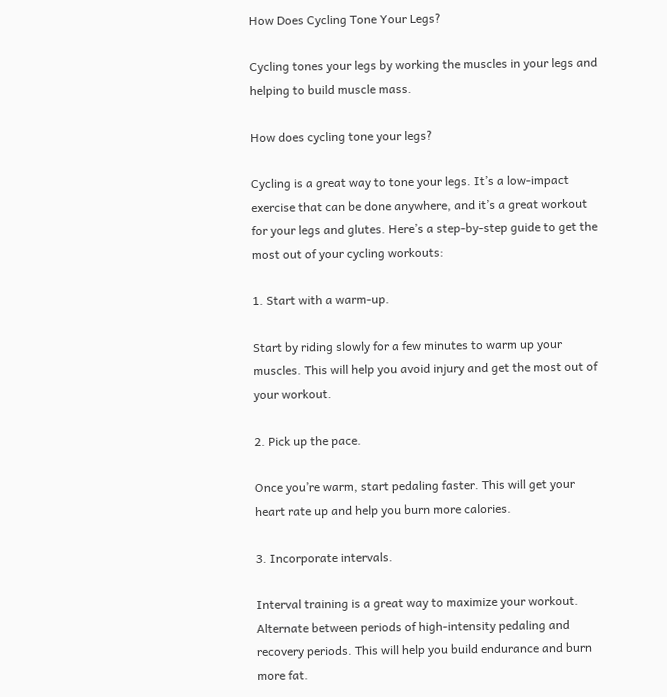How Does Cycling Tone Your Legs?

Cycling tones your legs by working the muscles in your legs and helping to build muscle mass.

How does cycling tone your legs?

Cycling is a great way to tone your legs. It’s a low-impact exercise that can be done anywhere, and it’s a great workout for your legs and glutes. Here’s a step-by-step guide to get the most out of your cycling workouts:

1. Start with a warm-up.

Start by riding slowly for a few minutes to warm up your muscles. This will help you avoid injury and get the most out of your workout.

2. Pick up the pace.

Once you’re warm, start pedaling faster. This will get your heart rate up and help you burn more calories.

3. Incorporate intervals.

Interval training is a great way to maximize your workout. Alternate between periods of high-intensity pedaling and recovery periods. This will help you build endurance and burn more fat.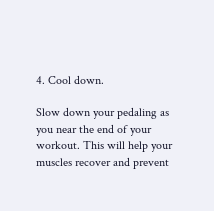4. Cool down.

Slow down your pedaling as you near the end of your workout. This will help your muscles recover and prevent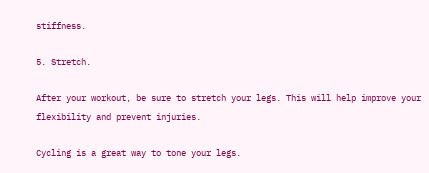stiffness.

5. Stretch.

After your workout, be sure to stretch your legs. This will help improve your flexibility and prevent injuries.

Cycling is a great way to tone your legs.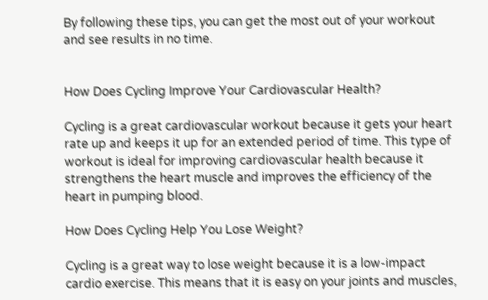By following these tips, you can get the most out of your workout and see results in no time.


How Does Cycling Improve Your Cardiovascular Health?

Cycling is a great cardiovascular workout because it gets your heart rate up and keeps it up for an extended period of time. This type of workout is ideal for improving cardiovascular health because it strengthens the heart muscle and improves the efficiency of the heart in pumping blood.

How Does Cycling Help You Lose Weight?

Cycling is a great way to lose weight because it is a low-impact cardio exercise. This means that it is easy on your joints and muscles,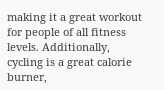making it a great workout for people of all fitness levels. Additionally, cycling is a great calorie burner,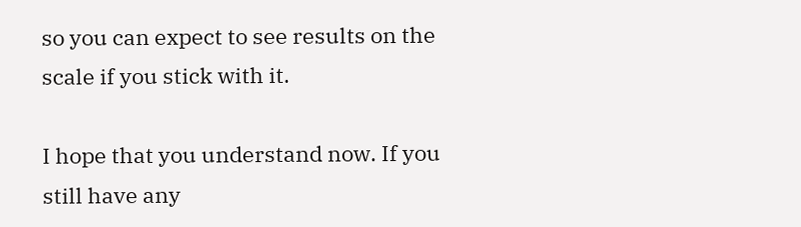so you can expect to see results on the scale if you stick with it.

I hope that you understand now. If you still have any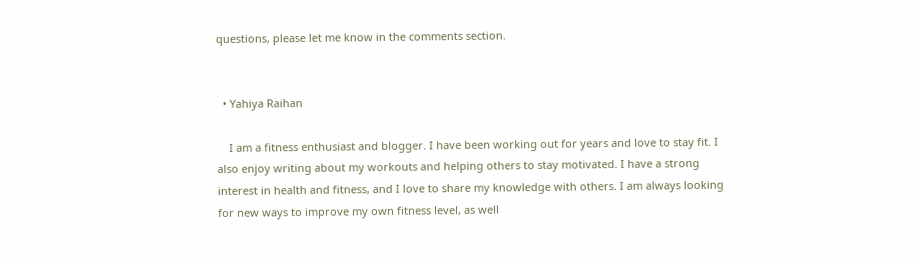questions, please let me know in the comments section.


  • Yahiya Raihan

    I am a fitness enthusiast and blogger. I have been working out for years and love to stay fit. I also enjoy writing about my workouts and helping others to stay motivated. I have a strong interest in health and fitness, and I love to share my knowledge with others. I am always looking for new ways to improve my own fitness level, as well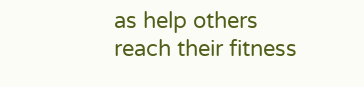as help others reach their fitness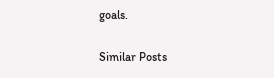goals.

Similar Posts